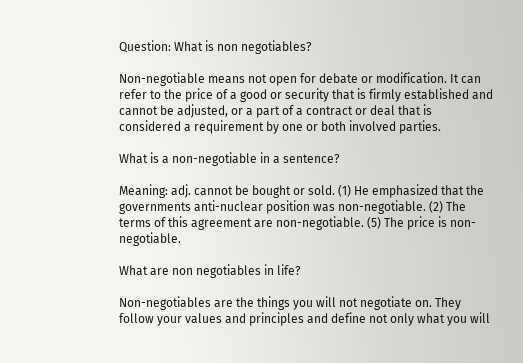Question: What is non negotiables?

Non-negotiable means not open for debate or modification. It can refer to the price of a good or security that is firmly established and cannot be adjusted, or a part of a contract or deal that is considered a requirement by one or both involved parties.

What is a non-negotiable in a sentence?

Meaning: adj. cannot be bought or sold. (1) He emphasized that the governments anti-nuclear position was non-negotiable. (2) The terms of this agreement are non-negotiable. (5) The price is non-negotiable.

What are non negotiables in life?

Non-negotiables are the things you will not negotiate on. They follow your values and principles and define not only what you will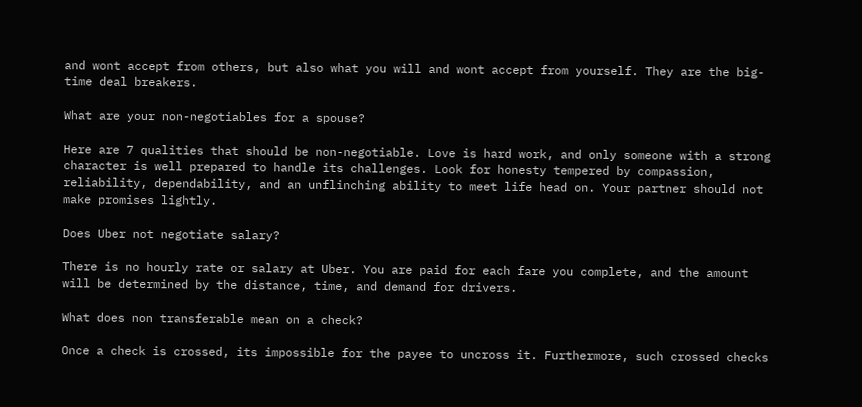and wont accept from others, but also what you will and wont accept from yourself. They are the big-time deal breakers.

What are your non-negotiables for a spouse?

Here are 7 qualities that should be non-negotiable. Love is hard work, and only someone with a strong character is well prepared to handle its challenges. Look for honesty tempered by compassion, reliability, dependability, and an unflinching ability to meet life head on. Your partner should not make promises lightly.

Does Uber not negotiate salary?

There is no hourly rate or salary at Uber. You are paid for each fare you complete, and the amount will be determined by the distance, time, and demand for drivers.

What does non transferable mean on a check?

Once a check is crossed, its impossible for the payee to uncross it. Furthermore, such crossed checks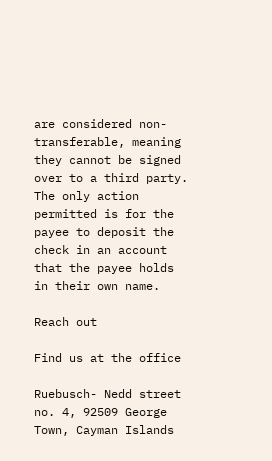are considered non-transferable, meaning they cannot be signed over to a third party. The only action permitted is for the payee to deposit the check in an account that the payee holds in their own name.

Reach out

Find us at the office

Ruebusch- Nedd street no. 4, 92509 George Town, Cayman Islands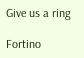Give us a ring

Fortino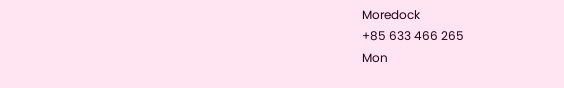Moredock
+85 633 466 265
Mon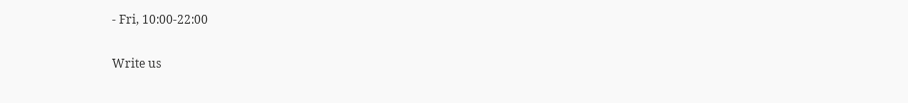- Fri, 10:00-22:00

Write us